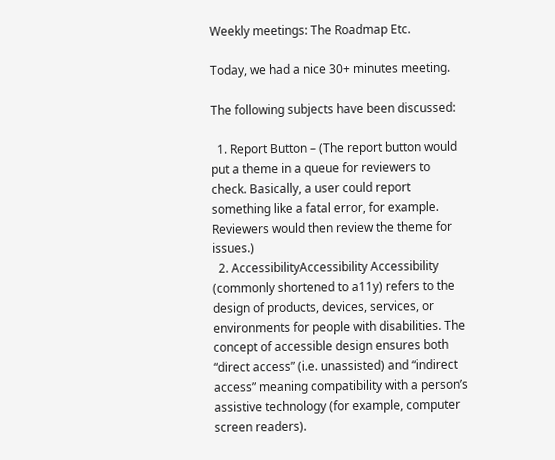Weekly meetings: The Roadmap Etc.

Today, we had a nice 30+ minutes meeting.

The following subjects have been discussed:

  1. Report Button – (The report button would put a theme in a queue for reviewers to check. Basically, a user could report something like a fatal error, for example. Reviewers would then review the theme for issues.)
  2. AccessibilityAccessibility Accessibility (commonly shortened to a11y) refers to the design of products, devices, services, or environments for people with disabilities. The concept of accessible design ensures both “direct access” (i.e. unassisted) and “indirect access” meaning compatibility with a person’s assistive technology (for example, computer screen readers).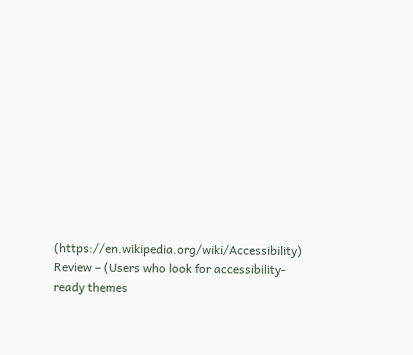(https://en.wikipedia.org/wiki/Accessibility) Review – (Users who look for accessibility-ready themes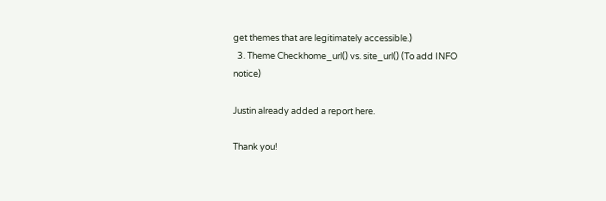get themes that are legitimately accessible.)
  3. Theme Checkhome_url() vs. site_url() (To add INFO notice)

Justin already added a report here.

Thank you!